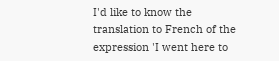I'd like to know the translation to French of the expression 'I went here to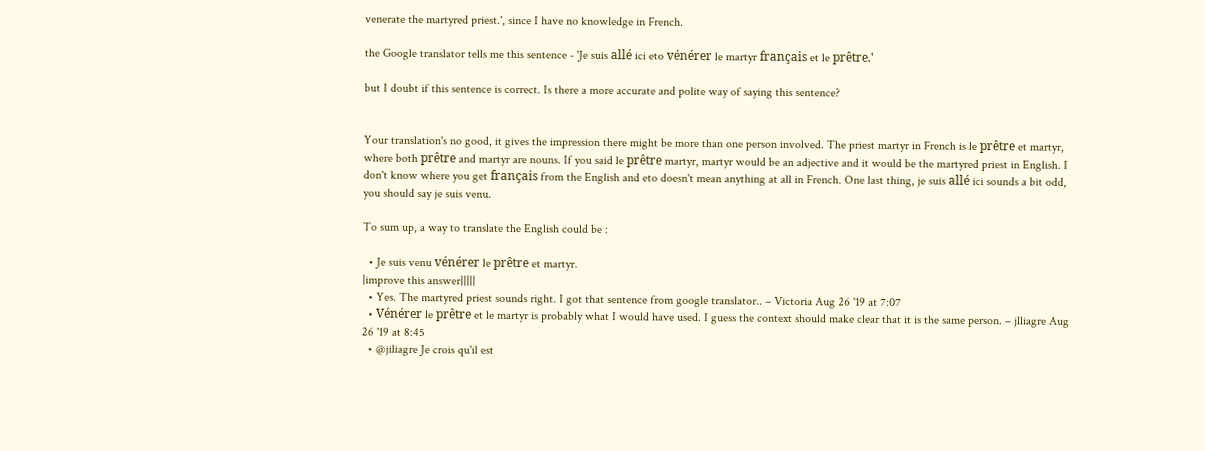venerate the martyred priest.', since I have no knowledge in French.

the Google translator tells me this sentence - 'Je suis allé ici eto vénérer le martyr français et le prêtre.'

but I doubt if this sentence is correct. Is there a more accurate and polite way of saying this sentence?


Your translation's no good, it gives the impression there might be more than one person involved. The priest martyr in French is le prêtre et martyr, where both prêtre and martyr are nouns. If you said le prêtre martyr, martyr would be an adjective and it would be the martyred priest in English. I don't know where you get français from the English and eto doesn't mean anything at all in French. One last thing, je suis allé ici sounds a bit odd, you should say je suis venu.

To sum up, a way to translate the English could be :

  • Je suis venu vénérer le prêtre et martyr.
|improve this answer|||||
  • Yes. The martyred priest sounds right. I got that sentence from google translator.. – Victoria Aug 26 '19 at 7:07
  • Vénérer le prêtre et le martyr is probably what I would have used. I guess the context should make clear that it is the same person. – jlliagre Aug 26 '19 at 8:45
  • @jiliagre Je crois qu'il est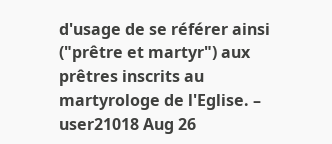d'usage de se référer ainsi ("prêtre et martyr") aux prêtres inscrits au martyrologe de l'Eglise. – user21018 Aug 26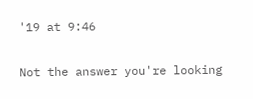'19 at 9:46

Not the answer you're looking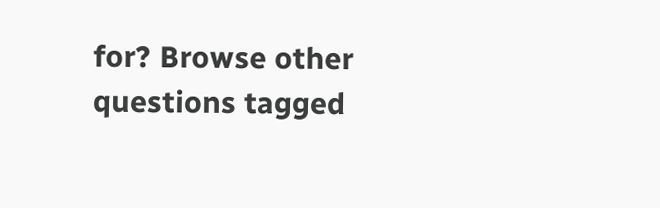for? Browse other questions tagged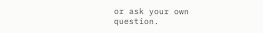or ask your own question.